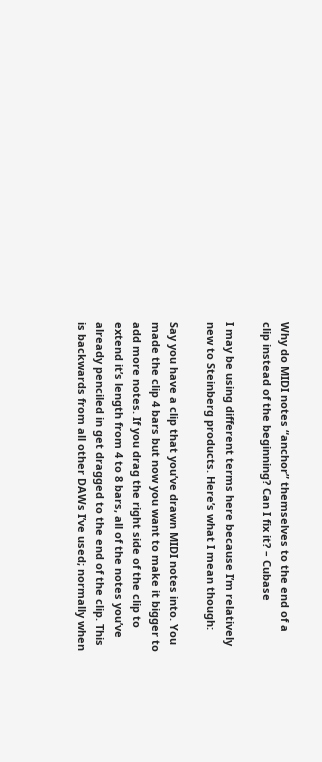Why do MIDI notes “anchor” themselves to the end of a clip instead of the beginning? Can I fix it? – Cubase

I may be using different terms here because I’m relatively new to Steinberg products. Here’s what I mean though:

Say you have a clip that you’ve drawn MIDI notes into. You made the clip 4 bars but now you want to make it bigger to add more notes. If you drag the right side of the clip to extend it’s length from 4 to 8 bars, all of the notes you’ve already penciled in get dragged to the end of the clip. This is backwards from all other DAWs I’ve used; normally when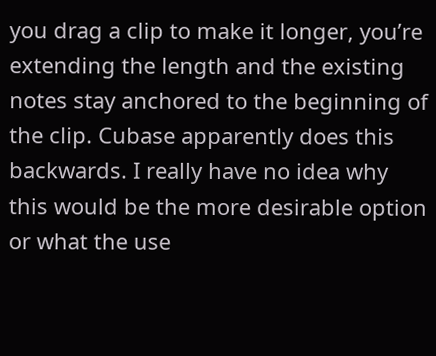you drag a clip to make it longer, you’re extending the length and the existing notes stay anchored to the beginning of the clip. Cubase apparently does this backwards. I really have no idea why this would be the more desirable option or what the use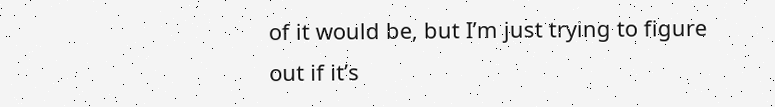of it would be, but I’m just trying to figure out if it’s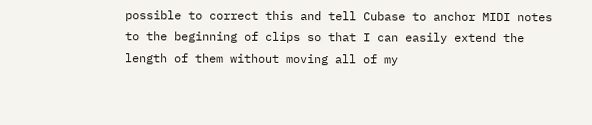possible to correct this and tell Cubase to anchor MIDI notes to the beginning of clips so that I can easily extend the length of them without moving all of my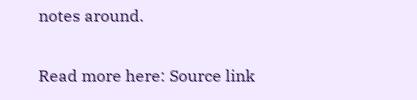notes around.

Read more here: Source link